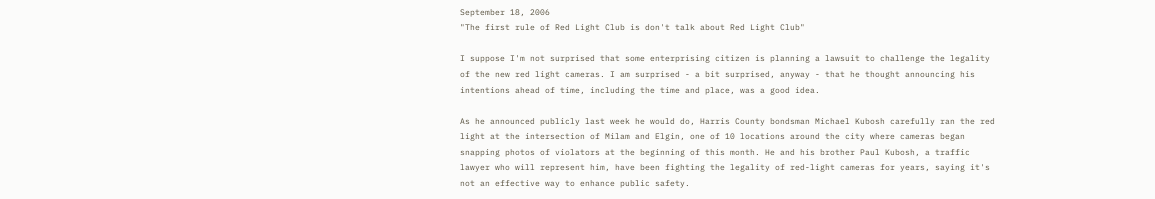September 18, 2006
"The first rule of Red Light Club is don't talk about Red Light Club"

I suppose I'm not surprised that some enterprising citizen is planning a lawsuit to challenge the legality of the new red light cameras. I am surprised - a bit surprised, anyway - that he thought announcing his intentions ahead of time, including the time and place, was a good idea.

As he announced publicly last week he would do, Harris County bondsman Michael Kubosh carefully ran the red light at the intersection of Milam and Elgin, one of 10 locations around the city where cameras began snapping photos of violators at the beginning of this month. He and his brother Paul Kubosh, a traffic lawyer who will represent him, have been fighting the legality of red-light cameras for years, saying it's not an effective way to enhance public safety.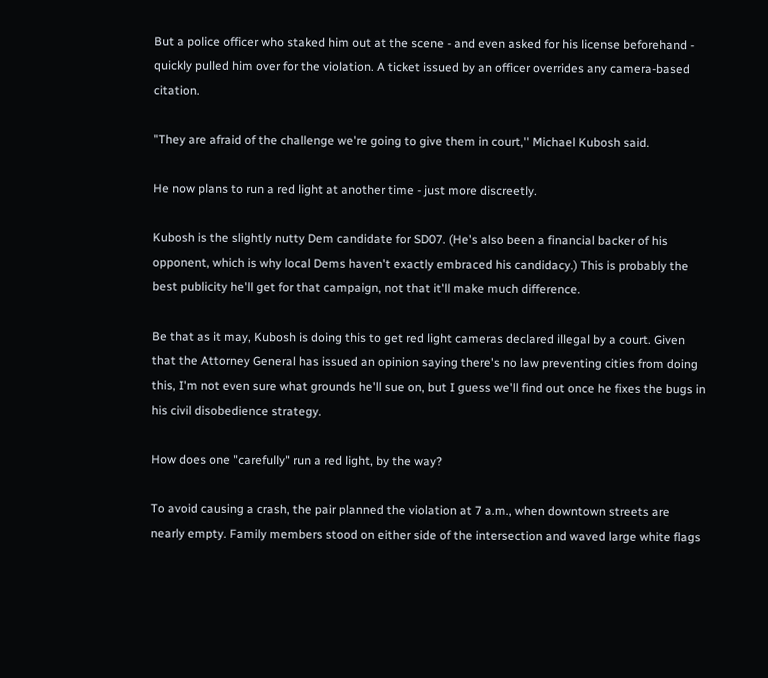But a police officer who staked him out at the scene - and even asked for his license beforehand - quickly pulled him over for the violation. A ticket issued by an officer overrides any camera-based citation.

"They are afraid of the challenge we're going to give them in court,'' Michael Kubosh said.

He now plans to run a red light at another time - just more discreetly.

Kubosh is the slightly nutty Dem candidate for SD07. (He's also been a financial backer of his opponent, which is why local Dems haven't exactly embraced his candidacy.) This is probably the best publicity he'll get for that campaign, not that it'll make much difference.

Be that as it may, Kubosh is doing this to get red light cameras declared illegal by a court. Given that the Attorney General has issued an opinion saying there's no law preventing cities from doing this, I'm not even sure what grounds he'll sue on, but I guess we'll find out once he fixes the bugs in his civil disobedience strategy.

How does one "carefully" run a red light, by the way?

To avoid causing a crash, the pair planned the violation at 7 a.m., when downtown streets are nearly empty. Family members stood on either side of the intersection and waved large white flags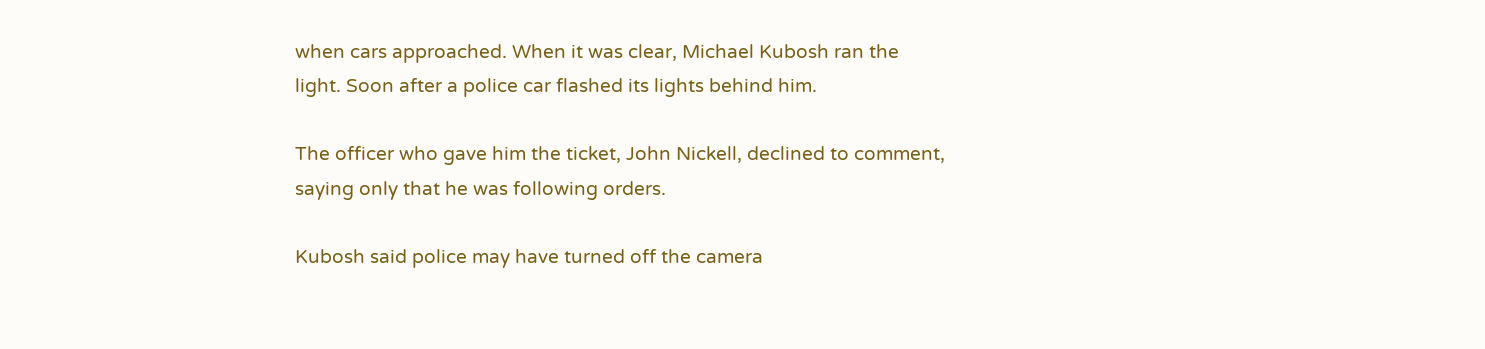when cars approached. When it was clear, Michael Kubosh ran the light. Soon after a police car flashed its lights behind him.

The officer who gave him the ticket, John Nickell, declined to comment, saying only that he was following orders.

Kubosh said police may have turned off the camera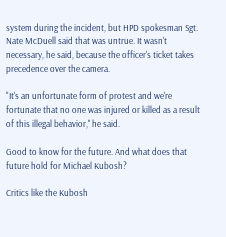system during the incident, but HPD spokesman Sgt. Nate McDuell said that was untrue. It wasn't necessary, he said, because the officer's ticket takes precedence over the camera.

"It's an unfortunate form of protest and we're fortunate that no one was injured or killed as a result of this illegal behavior,'' he said.

Good to know for the future. And what does that future hold for Michael Kubosh?

Critics like the Kubosh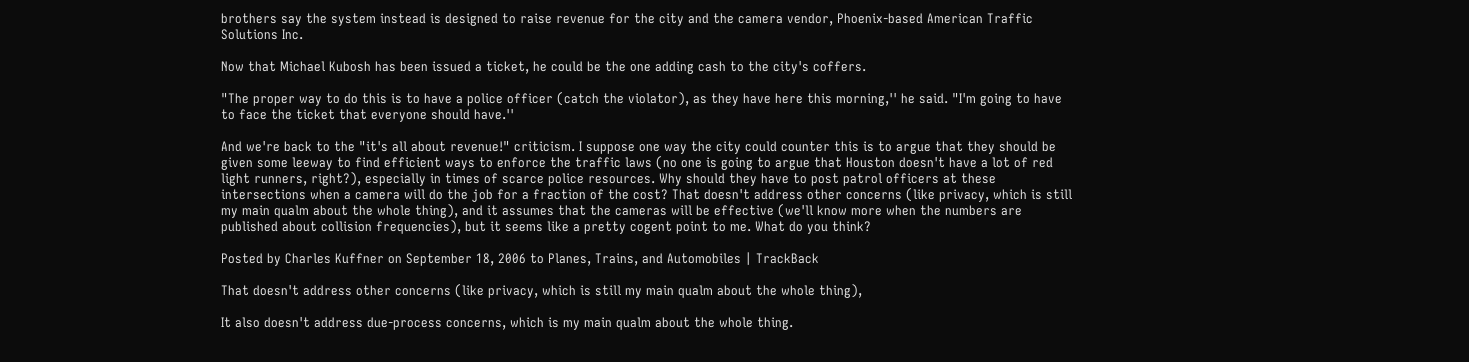brothers say the system instead is designed to raise revenue for the city and the camera vendor, Phoenix-based American Traffic Solutions Inc.

Now that Michael Kubosh has been issued a ticket, he could be the one adding cash to the city's coffers.

"The proper way to do this is to have a police officer (catch the violator), as they have here this morning,'' he said. "I'm going to have to face the ticket that everyone should have.''

And we're back to the "it's all about revenue!" criticism. I suppose one way the city could counter this is to argue that they should be given some leeway to find efficient ways to enforce the traffic laws (no one is going to argue that Houston doesn't have a lot of red light runners, right?), especially in times of scarce police resources. Why should they have to post patrol officers at these intersections when a camera will do the job for a fraction of the cost? That doesn't address other concerns (like privacy, which is still my main qualm about the whole thing), and it assumes that the cameras will be effective (we'll know more when the numbers are published about collision frequencies), but it seems like a pretty cogent point to me. What do you think?

Posted by Charles Kuffner on September 18, 2006 to Planes, Trains, and Automobiles | TrackBack

That doesn't address other concerns (like privacy, which is still my main qualm about the whole thing),

It also doesn't address due-process concerns, which is my main qualm about the whole thing.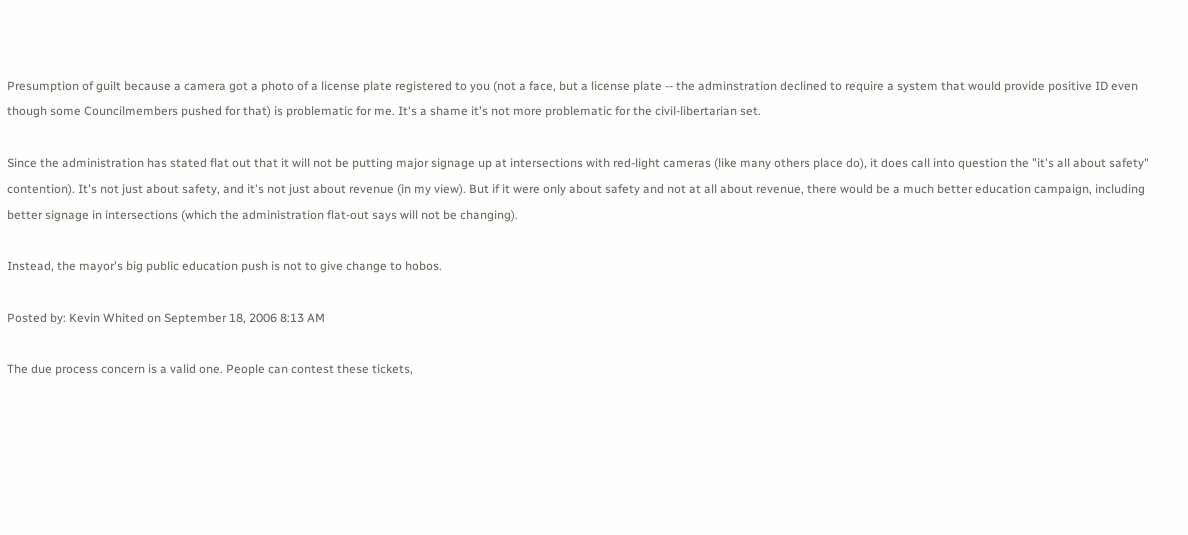Presumption of guilt because a camera got a photo of a license plate registered to you (not a face, but a license plate -- the adminstration declined to require a system that would provide positive ID even though some Councilmembers pushed for that) is problematic for me. It's a shame it's not more problematic for the civil-libertarian set.

Since the administration has stated flat out that it will not be putting major signage up at intersections with red-light cameras (like many others place do), it does call into question the "it's all about safety" contention). It's not just about safety, and it's not just about revenue (in my view). But if it were only about safety and not at all about revenue, there would be a much better education campaign, including better signage in intersections (which the administration flat-out says will not be changing).

Instead, the mayor's big public education push is not to give change to hobos.

Posted by: Kevin Whited on September 18, 2006 8:13 AM

The due process concern is a valid one. People can contest these tickets,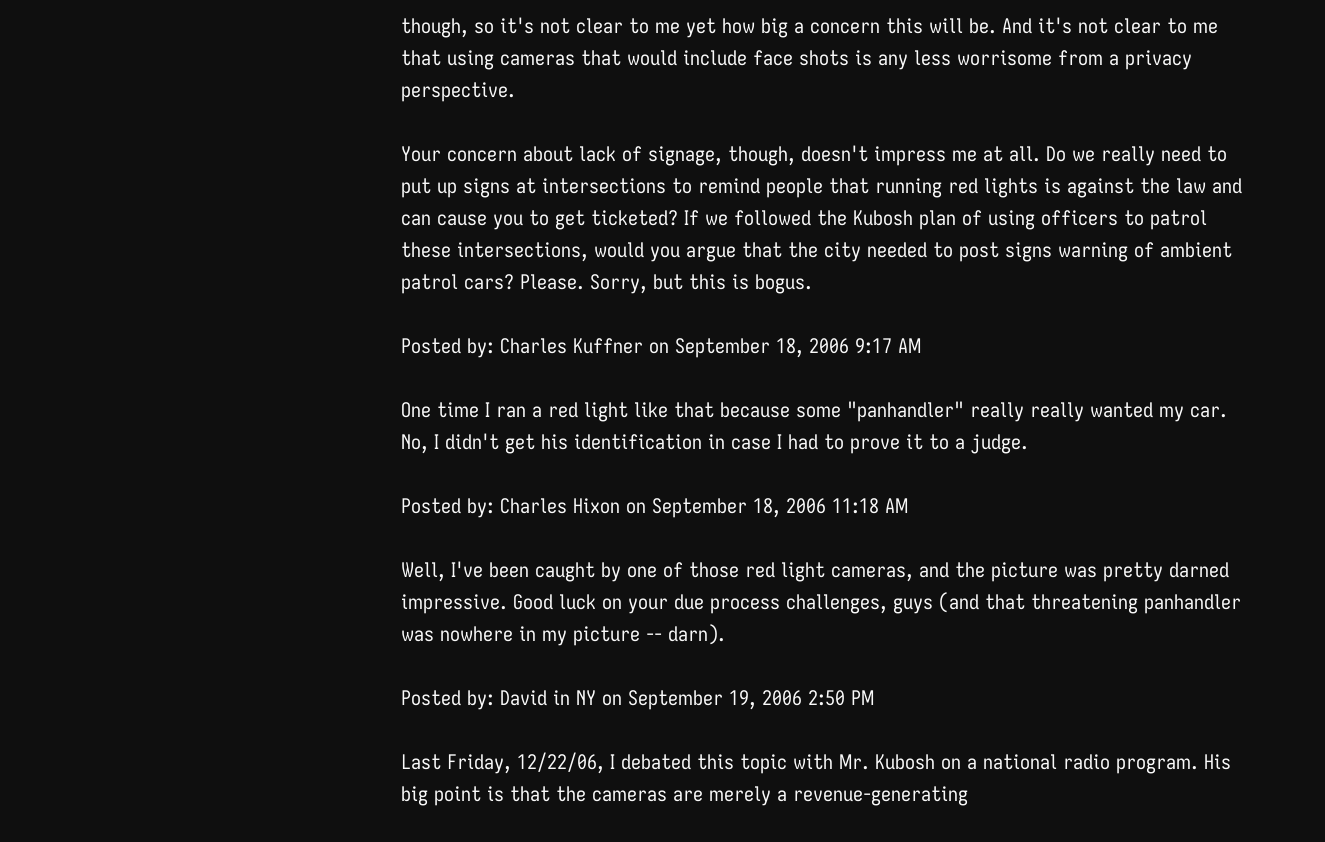though, so it's not clear to me yet how big a concern this will be. And it's not clear to me that using cameras that would include face shots is any less worrisome from a privacy perspective.

Your concern about lack of signage, though, doesn't impress me at all. Do we really need to put up signs at intersections to remind people that running red lights is against the law and can cause you to get ticketed? If we followed the Kubosh plan of using officers to patrol these intersections, would you argue that the city needed to post signs warning of ambient patrol cars? Please. Sorry, but this is bogus.

Posted by: Charles Kuffner on September 18, 2006 9:17 AM

One time I ran a red light like that because some "panhandler" really really wanted my car. No, I didn't get his identification in case I had to prove it to a judge.

Posted by: Charles Hixon on September 18, 2006 11:18 AM

Well, I've been caught by one of those red light cameras, and the picture was pretty darned impressive. Good luck on your due process challenges, guys (and that threatening panhandler was nowhere in my picture -- darn).

Posted by: David in NY on September 19, 2006 2:50 PM

Last Friday, 12/22/06, I debated this topic with Mr. Kubosh on a national radio program. His big point is that the cameras are merely a revenue-generating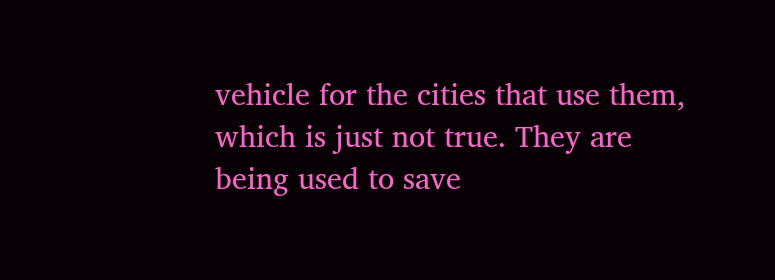vehicle for the cities that use them, which is just not true. They are being used to save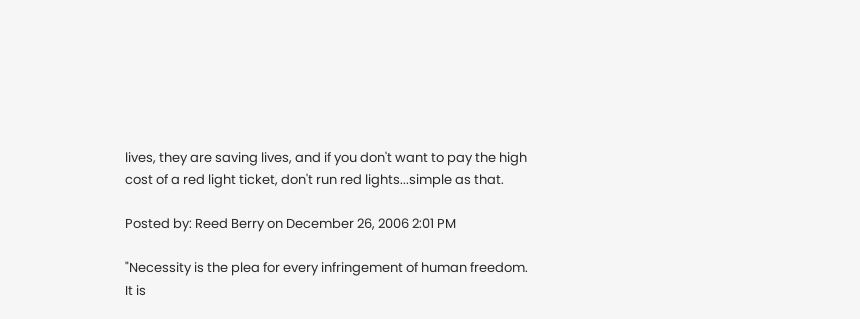lives, they are saving lives, and if you don't want to pay the high cost of a red light ticket, don't run red lights...simple as that.

Posted by: Reed Berry on December 26, 2006 2:01 PM

"Necessity is the plea for every infringement of human freedom.
It is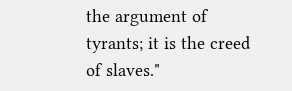the argument of tyrants; it is the creed of slaves."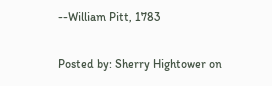--William Pitt, 1783

Posted by: Sherry Hightower on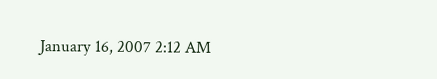January 16, 2007 2:12 AM